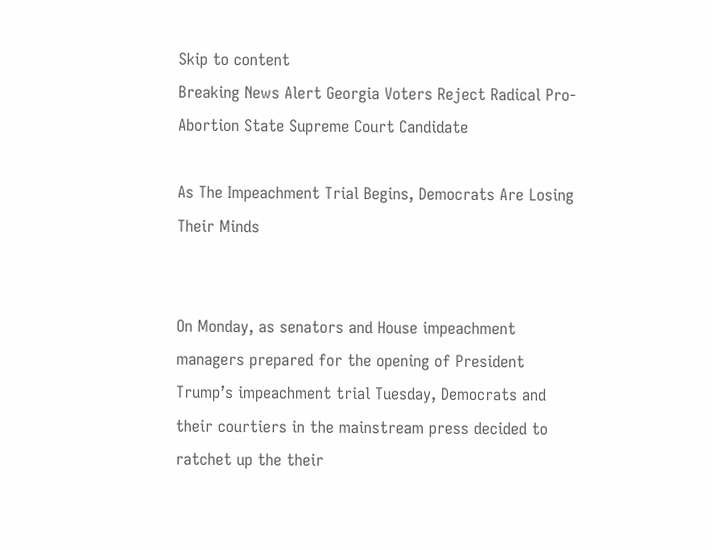Skip to content
Breaking News Alert Georgia Voters Reject Radical Pro-Abortion State Supreme Court Candidate

As The Impeachment Trial Begins, Democrats Are Losing Their Minds


On Monday, as senators and House impeachment managers prepared for the opening of President Trump’s impeachment trial Tuesday, Democrats and their courtiers in the mainstream press decided to ratchet up the their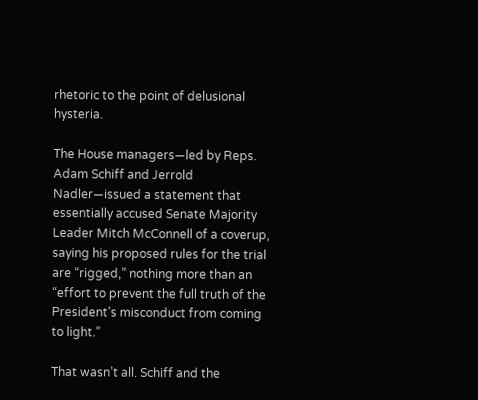rhetoric to the point of delusional hysteria.

The House managers—led by Reps. Adam Schiff and Jerrold Nadler—issued a statement that essentially accused Senate Majority Leader Mitch McConnell of a coverup, saying his proposed rules for the trial are “rigged,” nothing more than an “effort to prevent the full truth of the President’s misconduct from coming to light.”

That wasn’t all. Schiff and the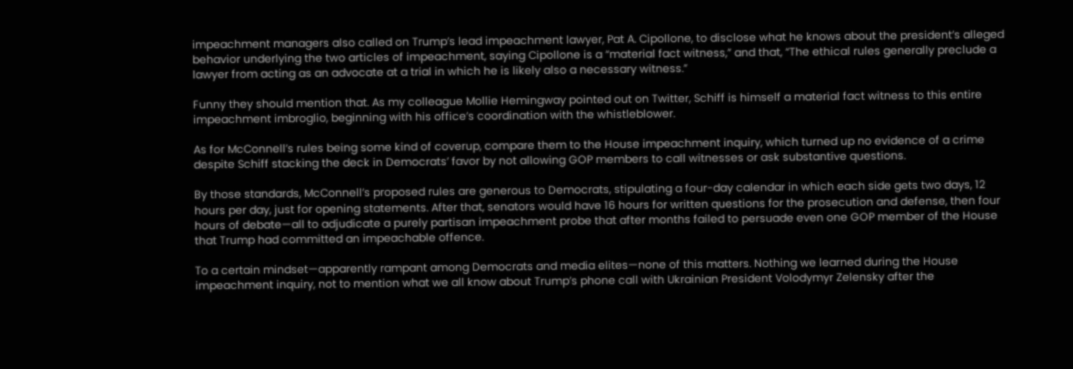impeachment managers also called on Trump’s lead impeachment lawyer, Pat A. Cipollone, to disclose what he knows about the president’s alleged behavior underlying the two articles of impeachment, saying Cipollone is a “material fact witness,” and that, “The ethical rules generally preclude a lawyer from acting as an advocate at a trial in which he is likely also a necessary witness.”

Funny they should mention that. As my colleague Mollie Hemingway pointed out on Twitter, Schiff is himself a material fact witness to this entire impeachment imbroglio, beginning with his office’s coordination with the whistleblower.

As for McConnell’s rules being some kind of coverup, compare them to the House impeachment inquiry, which turned up no evidence of a crime despite Schiff stacking the deck in Democrats’ favor by not allowing GOP members to call witnesses or ask substantive questions.

By those standards, McConnell’s proposed rules are generous to Democrats, stipulating a four-day calendar in which each side gets two days, 12 hours per day, just for opening statements. After that, senators would have 16 hours for written questions for the prosecution and defense, then four hours of debate—all to adjudicate a purely partisan impeachment probe that after months failed to persuade even one GOP member of the House that Trump had committed an impeachable offence.

To a certain mindset—apparently rampant among Democrats and media elites—none of this matters. Nothing we learned during the House impeachment inquiry, not to mention what we all know about Trump’s phone call with Ukrainian President Volodymyr Zelensky after the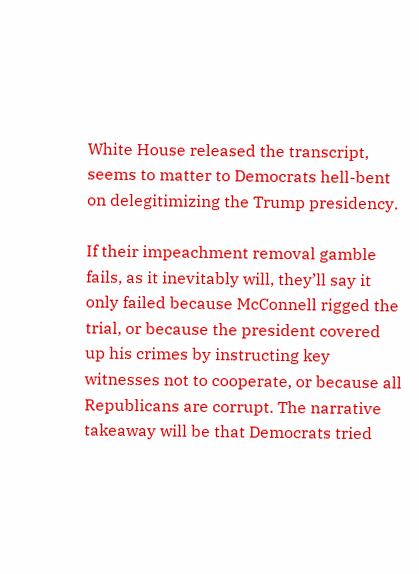White House released the transcript, seems to matter to Democrats hell-bent on delegitimizing the Trump presidency.

If their impeachment removal gamble fails, as it inevitably will, they’ll say it only failed because McConnell rigged the trial, or because the president covered up his crimes by instructing key witnesses not to cooperate, or because all Republicans are corrupt. The narrative takeaway will be that Democrats tried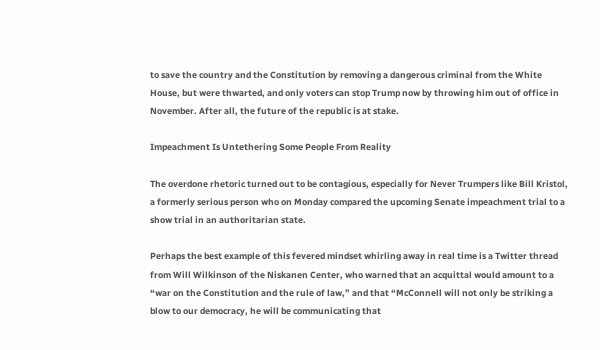to save the country and the Constitution by removing a dangerous criminal from the White House, but were thwarted, and only voters can stop Trump now by throwing him out of office in November. After all, the future of the republic is at stake.

Impeachment Is Untethering Some People From Reality

The overdone rhetoric turned out to be contagious, especially for Never Trumpers like Bill Kristol, a formerly serious person who on Monday compared the upcoming Senate impeachment trial to a show trial in an authoritarian state.

Perhaps the best example of this fevered mindset whirling away in real time is a Twitter thread from Will Wilkinson of the Niskanen Center, who warned that an acquittal would amount to a “war on the Constitution and the rule of law,” and that “McConnell will not only be striking a blow to our democracy, he will be communicating that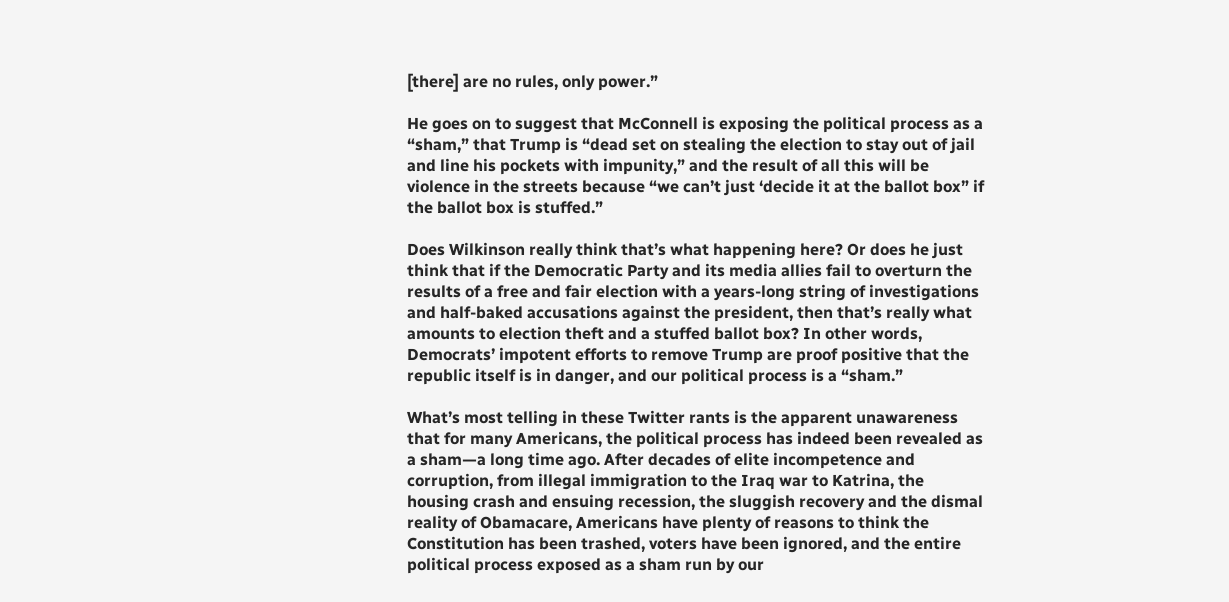[there] are no rules, only power.”

He goes on to suggest that McConnell is exposing the political process as a “sham,” that Trump is “dead set on stealing the election to stay out of jail and line his pockets with impunity,” and the result of all this will be violence in the streets because “we can’t just ‘decide it at the ballot box” if the ballot box is stuffed.”

Does Wilkinson really think that’s what happening here? Or does he just think that if the Democratic Party and its media allies fail to overturn the results of a free and fair election with a years-long string of investigations and half-baked accusations against the president, then that’s really what amounts to election theft and a stuffed ballot box? In other words, Democrats’ impotent efforts to remove Trump are proof positive that the republic itself is in danger, and our political process is a “sham.”

What’s most telling in these Twitter rants is the apparent unawareness that for many Americans, the political process has indeed been revealed as a sham—a long time ago. After decades of elite incompetence and corruption, from illegal immigration to the Iraq war to Katrina, the housing crash and ensuing recession, the sluggish recovery and the dismal reality of Obamacare, Americans have plenty of reasons to think the Constitution has been trashed, voters have been ignored, and the entire political process exposed as a sham run by our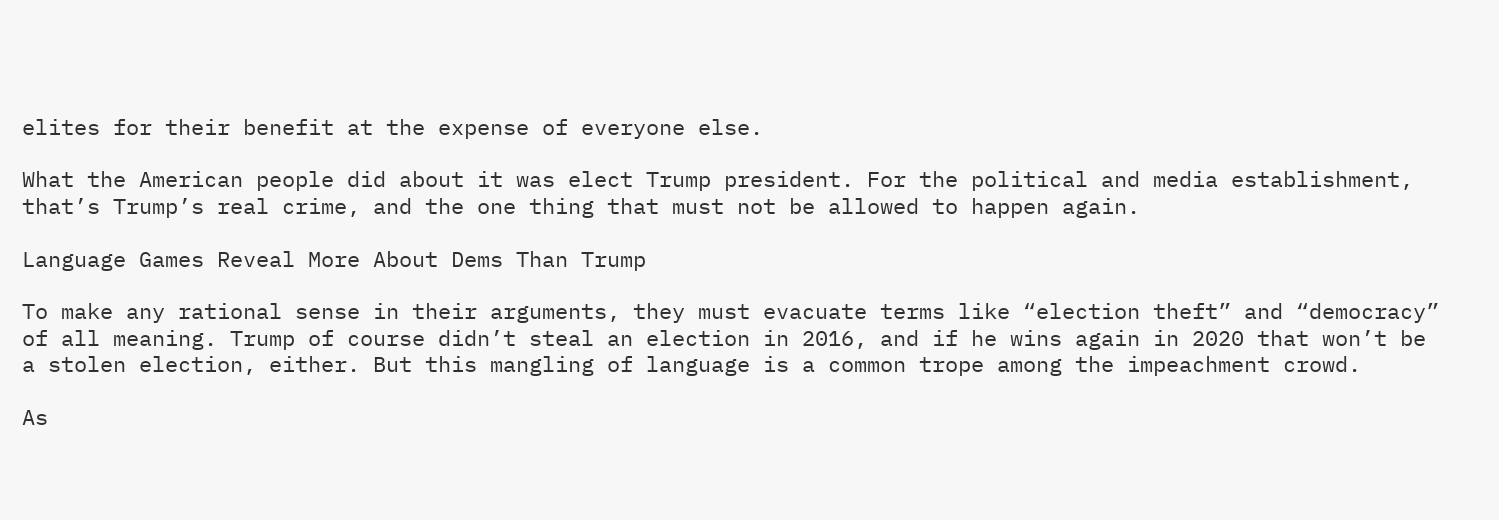elites for their benefit at the expense of everyone else.

What the American people did about it was elect Trump president. For the political and media establishment, that’s Trump’s real crime, and the one thing that must not be allowed to happen again.

Language Games Reveal More About Dems Than Trump

To make any rational sense in their arguments, they must evacuate terms like “election theft” and “democracy” of all meaning. Trump of course didn’t steal an election in 2016, and if he wins again in 2020 that won’t be a stolen election, either. But this mangling of language is a common trope among the impeachment crowd.

As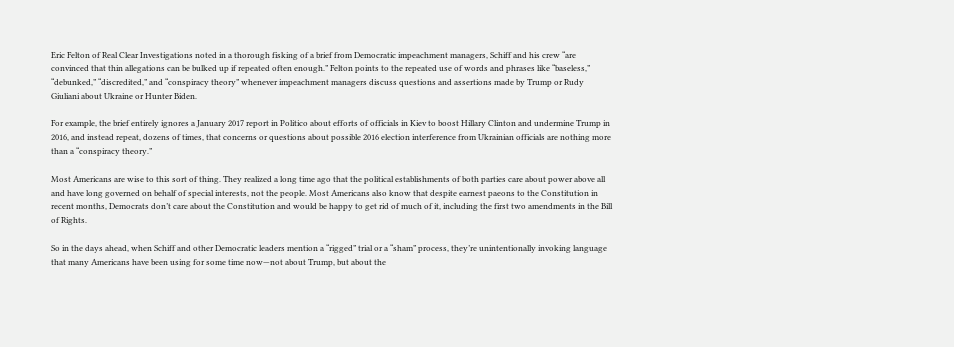Eric Felton of Real Clear Investigations noted in a thorough fisking of a brief from Democratic impeachment managers, Schiff and his crew “are convinced that thin allegations can be bulked up if repeated often enough.” Felton points to the repeated use of words and phrases like “baseless,” “debunked,” “discredited,” and “conspiracy theory” whenever impeachment managers discuss questions and assertions made by Trump or Rudy Giuliani about Ukraine or Hunter Biden.

For example, the brief entirely ignores a January 2017 report in Politico about efforts of officials in Kiev to boost Hillary Clinton and undermine Trump in 2016, and instead repeat, dozens of times, that concerns or questions about possible 2016 election interference from Ukrainian officials are nothing more than a “conspiracy theory.”

Most Americans are wise to this sort of thing. They realized a long time ago that the political establishments of both parties care about power above all and have long governed on behalf of special interests, not the people. Most Americans also know that despite earnest paeons to the Constitution in recent months, Democrats don’t care about the Constitution and would be happy to get rid of much of it, including the first two amendments in the Bill of Rights.

So in the days ahead, when Schiff and other Democratic leaders mention a “rigged” trial or a “sham” process, they’re unintentionally invoking language that many Americans have been using for some time now—not about Trump, but about the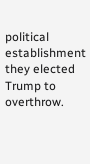political establishment they elected Trump to overthrow.